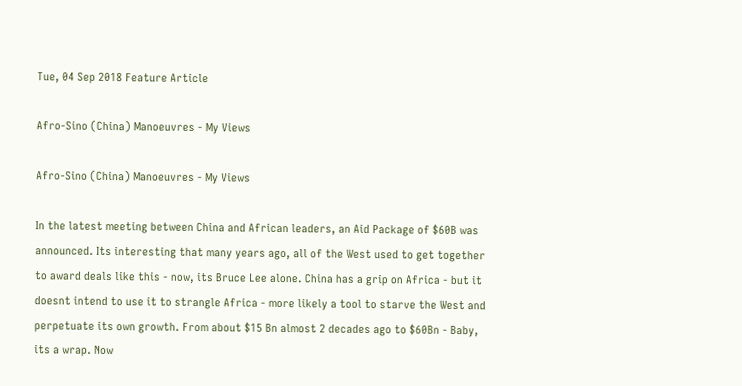Tue, 04 Sep 2018 Feature Article

Afro-Sino (China) Manoeuvres - My Views

Afro-Sino (China) Manoeuvres - My Views

In the latest meeting between China and African leaders, an Aid Package of $60B was announced. Its interesting that many years ago, all of the West used to get together to award deals like this - now, its Bruce Lee alone. China has a grip on Africa - but it doesnt intend to use it to strangle Africa - more likely a tool to starve the West and perpetuate its own growth. From about $15 Bn almost 2 decades ago to $60Bn - Baby, its a wrap. Now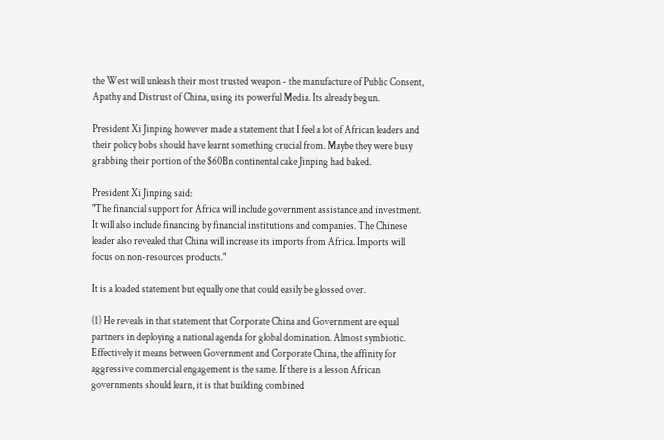the West will unleash their most trusted weapon - the manufacture of Public Consent, Apathy and Distrust of China, using its powerful Media. Its already begun.

President Xi Jinping however made a statement that I feel a lot of African leaders and their policy bobs should have learnt something crucial from. Maybe they were busy grabbing their portion of the $60Bn continental cake Jinping had baked.

President Xi Jinping said:
"The financial support for Africa will include government assistance and investment. It will also include financing by financial institutions and companies. The Chinese leader also revealed that China will increase its imports from Africa. Imports will focus on non-resources products."

It is a loaded statement but equally one that could easily be glossed over.

(1) He reveals in that statement that Corporate China and Government are equal partners in deploying a national agenda for global domination. Almost symbiotic. Effectively it means between Government and Corporate China, the affinity for aggressive commercial engagement is the same. If there is a lesson African governments should learn, it is that building combined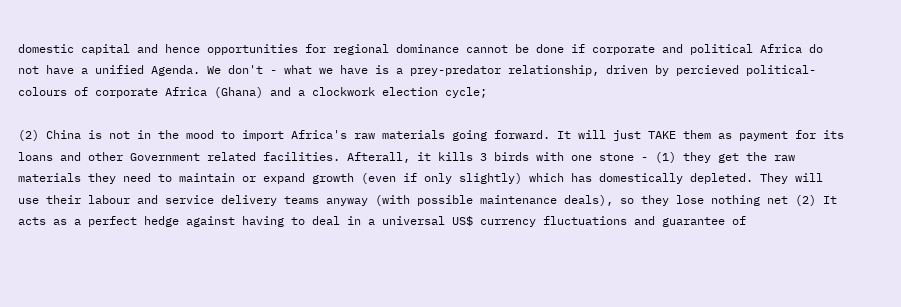domestic capital and hence opportunities for regional dominance cannot be done if corporate and political Africa do not have a unified Agenda. We don't - what we have is a prey-predator relationship, driven by percieved political-colours of corporate Africa (Ghana) and a clockwork election cycle;

(2) China is not in the mood to import Africa's raw materials going forward. It will just TAKE them as payment for its loans and other Government related facilities. Afterall, it kills 3 birds with one stone - (1) they get the raw materials they need to maintain or expand growth (even if only slightly) which has domestically depleted. They will use their labour and service delivery teams anyway (with possible maintenance deals), so they lose nothing net (2) It acts as a perfect hedge against having to deal in a universal US$ currency fluctuations and guarantee of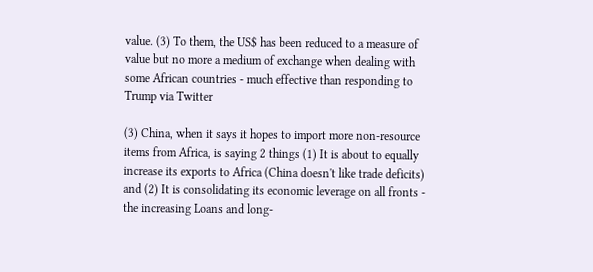value. (3) To them, the US$ has been reduced to a measure of value but no more a medium of exchange when dealing with some African countries - much effective than responding to Trump via Twitter

(3) China, when it says it hopes to import more non-resource items from Africa, is saying 2 things (1) It is about to equally increase its exports to Africa (China doesn't like trade deficits) and (2) It is consolidating its economic leverage on all fronts - the increasing Loans and long-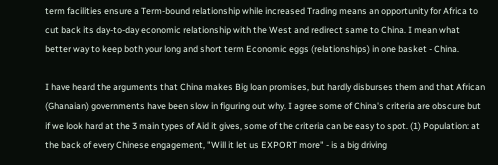term facilities ensure a Term-bound relationship while increased Trading means an opportunity for Africa to cut back its day-to-day economic relationship with the West and redirect same to China. I mean what better way to keep both your long and short term Economic eggs (relationships) in one basket - China.

I have heard the arguments that China makes Big loan promises, but hardly disburses them and that African (Ghanaian) governments have been slow in figuring out why. I agree some of China's criteria are obscure but if we look hard at the 3 main types of Aid it gives, some of the criteria can be easy to spot. (1) Population: at the back of every Chinese engagement, "Will it let us EXPORT more" - is a big driving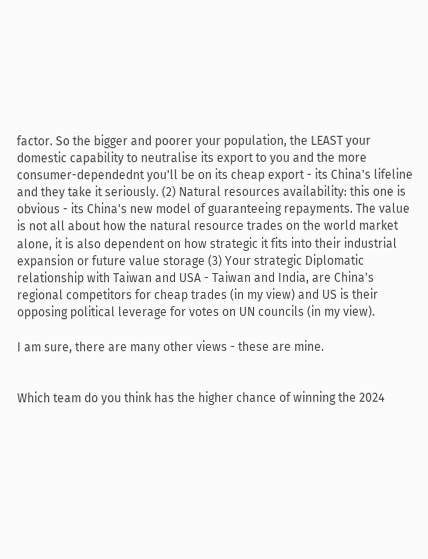factor. So the bigger and poorer your population, the LEAST your domestic capability to neutralise its export to you and the more consumer-dependednt you'll be on its cheap export - its China's lifeline and they take it seriously. (2) Natural resources availability: this one is obvious - its China's new model of guaranteeing repayments. The value is not all about how the natural resource trades on the world market alone, it is also dependent on how strategic it fits into their industrial expansion or future value storage (3) Your strategic Diplomatic relationship with Taiwan and USA - Taiwan and India, are China's regional competitors for cheap trades (in my view) and US is their opposing political leverage for votes on UN councils (in my view).

I am sure, there are many other views - these are mine.


Which team do you think has the higher chance of winning the 2024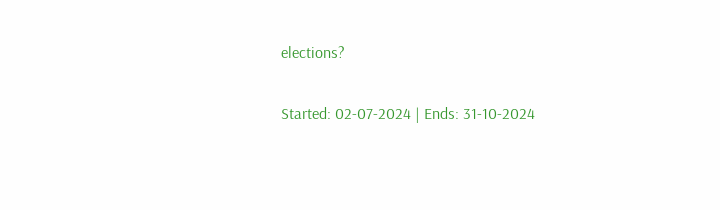elections?

Started: 02-07-2024 | Ends: 31-10-2024